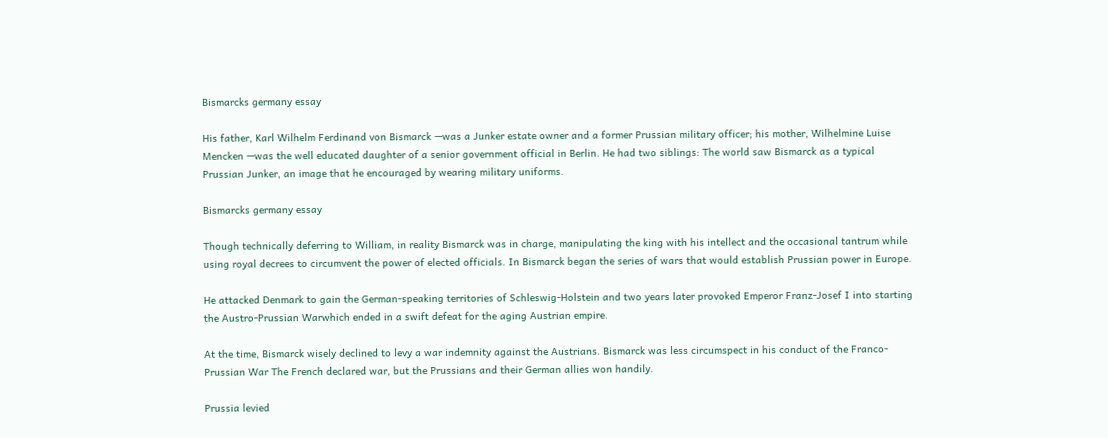Bismarcks germany essay

His father, Karl Wilhelm Ferdinand von Bismarck —was a Junker estate owner and a former Prussian military officer; his mother, Wilhelmine Luise Mencken —was the well educated daughter of a senior government official in Berlin. He had two siblings: The world saw Bismarck as a typical Prussian Junker, an image that he encouraged by wearing military uniforms.

Bismarcks germany essay

Though technically deferring to William, in reality Bismarck was in charge, manipulating the king with his intellect and the occasional tantrum while using royal decrees to circumvent the power of elected officials. In Bismarck began the series of wars that would establish Prussian power in Europe.

He attacked Denmark to gain the German-speaking territories of Schleswig-Holstein and two years later provoked Emperor Franz-Josef I into starting the Austro-Prussian Warwhich ended in a swift defeat for the aging Austrian empire.

At the time, Bismarck wisely declined to levy a war indemnity against the Austrians. Bismarck was less circumspect in his conduct of the Franco-Prussian War The French declared war, but the Prussians and their German allies won handily.

Prussia levied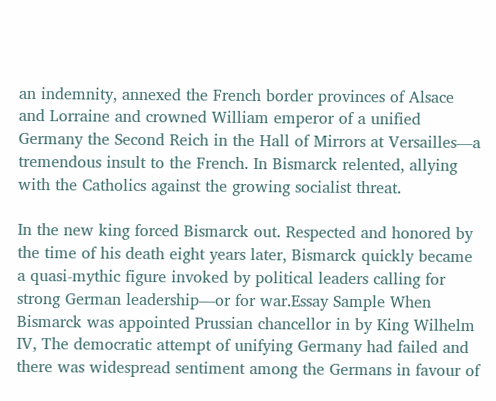an indemnity, annexed the French border provinces of Alsace and Lorraine and crowned William emperor of a unified Germany the Second Reich in the Hall of Mirrors at Versailles—a tremendous insult to the French. In Bismarck relented, allying with the Catholics against the growing socialist threat.

In the new king forced Bismarck out. Respected and honored by the time of his death eight years later, Bismarck quickly became a quasi-mythic figure invoked by political leaders calling for strong German leadership—or for war.Essay Sample When Bismarck was appointed Prussian chancellor in by King Wilhelm IV, The democratic attempt of unifying Germany had failed and there was widespread sentiment among the Germans in favour of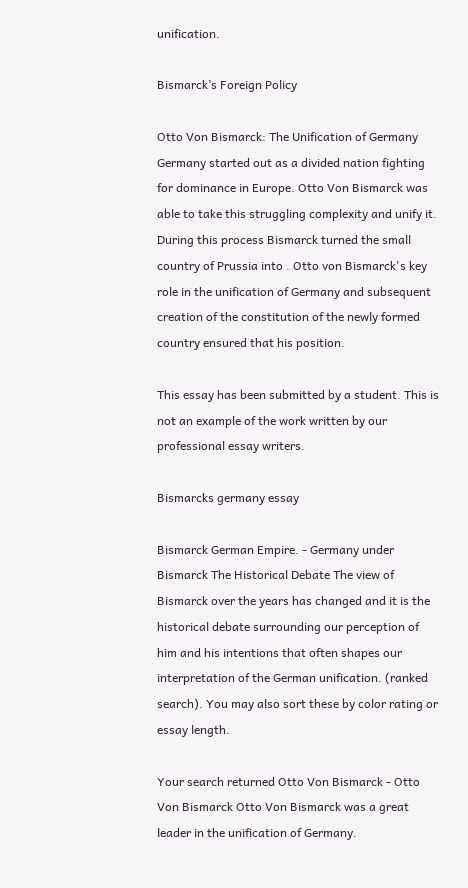unification.

Bismarck’s Foreign Policy

Otto Von Bismarck: The Unification of Germany Germany started out as a divided nation fighting for dominance in Europe. Otto Von Bismarck was able to take this struggling complexity and unify it. During this process Bismarck turned the small country of Prussia into . Otto von Bismarck's key role in the unification of Germany and subsequent creation of the constitution of the newly formed country ensured that his position.

This essay has been submitted by a student. This is not an example of the work written by our professional essay writers.

Bismarcks germany essay

Bismarck German Empire. - Germany under Bismarck The Historical Debate The view of Bismarck over the years has changed and it is the historical debate surrounding our perception of him and his intentions that often shapes our interpretation of the German unification. (ranked search). You may also sort these by color rating or essay length.

Your search returned Otto Von Bismarck - Otto Von Bismarck Otto Von Bismarck was a great leader in the unification of Germany.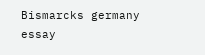Bismarcks germany essay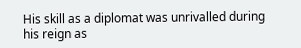His skill as a diplomat was unrivalled during his reign as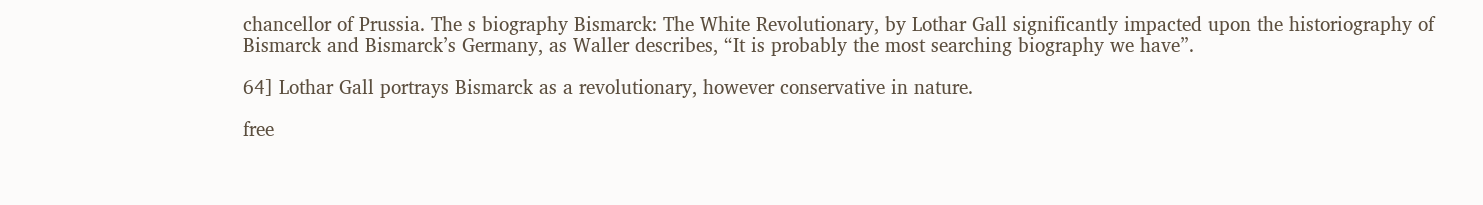chancellor of Prussia. The s biography Bismarck: The White Revolutionary, by Lothar Gall significantly impacted upon the historiography of Bismarck and Bismarck’s Germany, as Waller describes, “It is probably the most searching biography we have”.

64] Lothar Gall portrays Bismarck as a revolutionary, however conservative in nature.

free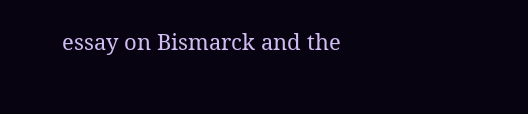essay on Bismarck and the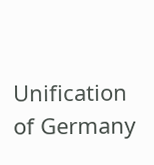Unification of Germany